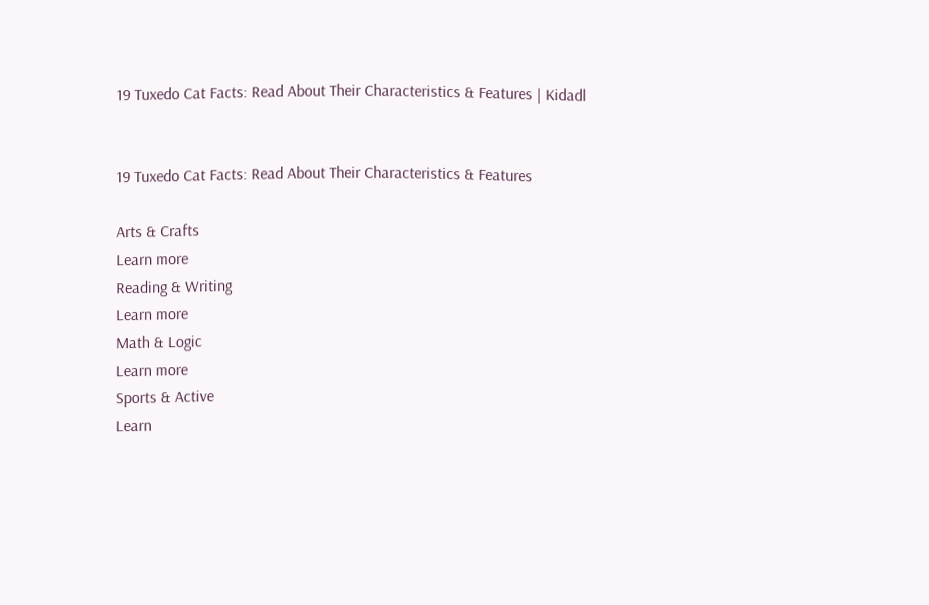19 Tuxedo Cat Facts: Read About Their Characteristics & Features | Kidadl


19 Tuxedo Cat Facts: Read About Their Characteristics & Features

Arts & Crafts
Learn more
Reading & Writing
Learn more
Math & Logic
Learn more
Sports & Active
Learn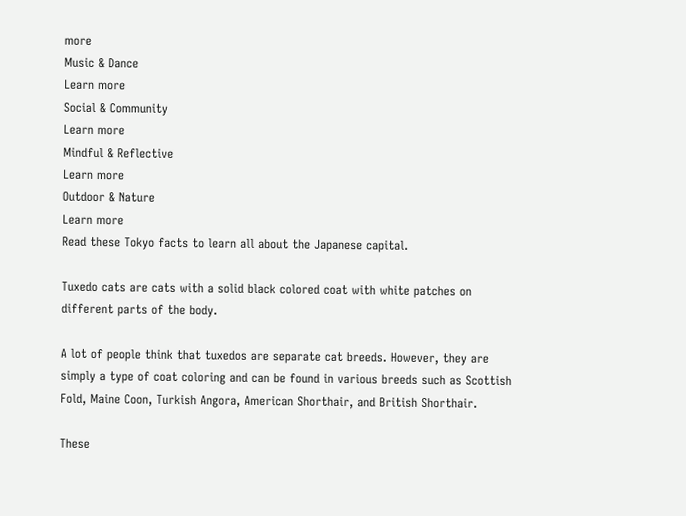more
Music & Dance
Learn more
Social & Community
Learn more
Mindful & Reflective
Learn more
Outdoor & Nature
Learn more
Read these Tokyo facts to learn all about the Japanese capital.

Tuxedo cats are cats with a solid black colored coat with white patches on different parts of the body.

A lot of people think that tuxedos are separate cat breeds. However, they are simply a type of coat coloring and can be found in various breeds such as Scottish Fold, Maine Coon, Turkish Angora, American Shorthair, and British Shorthair.

These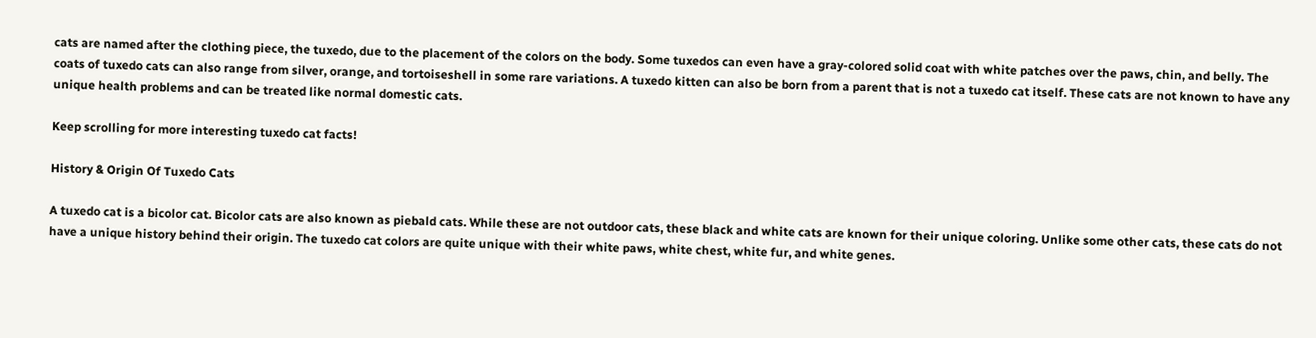cats are named after the clothing piece, the tuxedo, due to the placement of the colors on the body. Some tuxedos can even have a gray-colored solid coat with white patches over the paws, chin, and belly. The coats of tuxedo cats can also range from silver, orange, and tortoiseshell in some rare variations. A tuxedo kitten can also be born from a parent that is not a tuxedo cat itself. These cats are not known to have any unique health problems and can be treated like normal domestic cats.

Keep scrolling for more interesting tuxedo cat facts!

History & Origin Of Tuxedo Cats

A tuxedo cat is a bicolor cat. Bicolor cats are also known as piebald cats. While these are not outdoor cats, these black and white cats are known for their unique coloring. Unlike some other cats, these cats do not have a unique history behind their origin. The tuxedo cat colors are quite unique with their white paws, white chest, white fur, and white genes.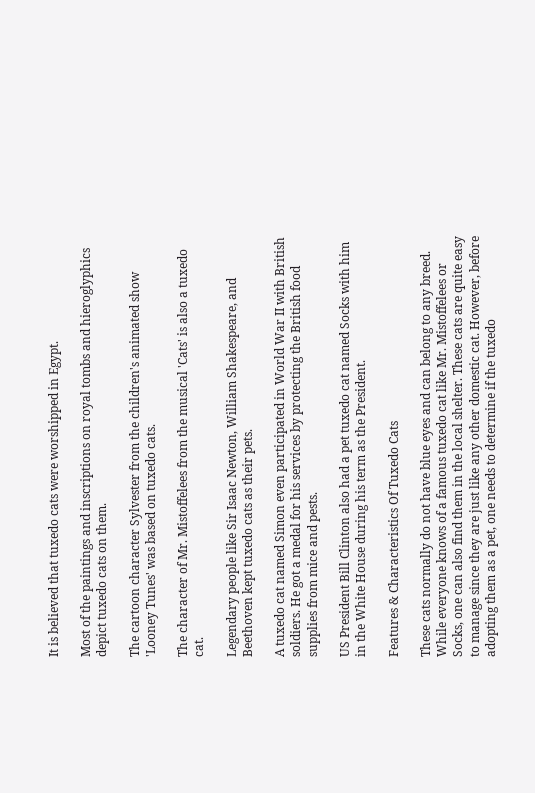It is believed that tuxedo cats were worshipped in Egypt.

Most of the paintings and inscriptions on royal tombs and hieroglyphics depict tuxedo cats on them.

The cartoon character Sylvester from the children's animated show 'Looney Tunes' was based on tuxedo cats.

The character of Mr. Mistoffelees from the musical 'Cats' is also a tuxedo cat.

Legendary people like Sir Isaac Newton, William Shakespeare, and Beethoven kept tuxedo cats as their pets.

A tuxedo cat named Simon even participated in World War II with British soldiers. He got a medal for his services by protecting the British food supplies from mice and pests.

US President Bill Clinton also had a pet tuxedo cat named Socks with him in the White House during his term as the President.

Features & Characteristics Of Tuxedo Cats

These cats normally do not have blue eyes and can belong to any breed. While everyone knows of a famous tuxedo cat like Mr. Mistoffelees or Socks, one can also find them in the local shelter. These cats are quite easy to manage since they are just like any other domestic cat. However, before adopting them as a pet, one needs to determine if the tuxedo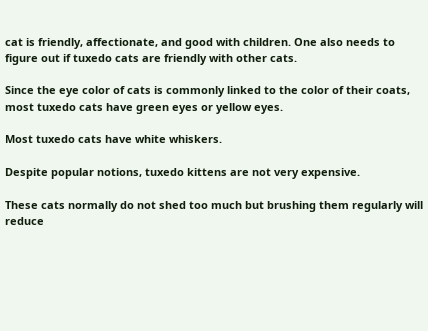cat is friendly, affectionate, and good with children. One also needs to figure out if tuxedo cats are friendly with other cats.

Since the eye color of cats is commonly linked to the color of their coats, most tuxedo cats have green eyes or yellow eyes.

Most tuxedo cats have white whiskers.

Despite popular notions, tuxedo kittens are not very expensive.

These cats normally do not shed too much but brushing them regularly will reduce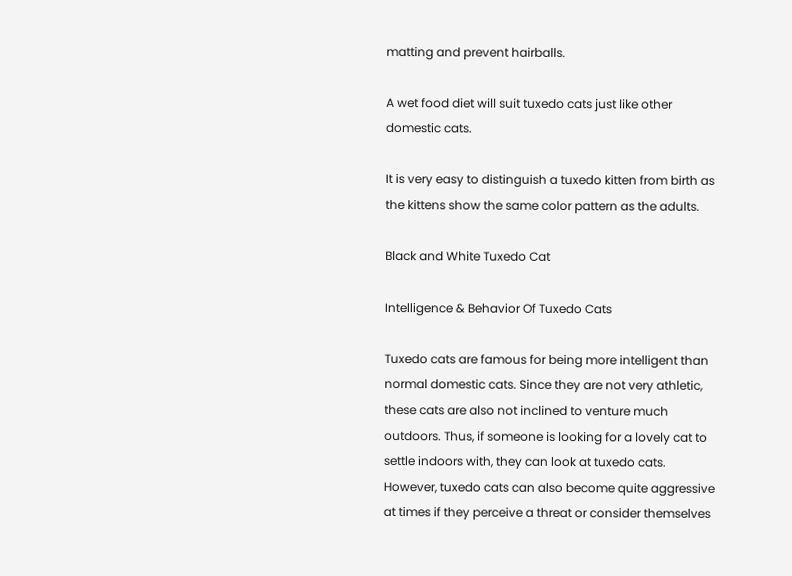matting and prevent hairballs.

A wet food diet will suit tuxedo cats just like other domestic cats.

It is very easy to distinguish a tuxedo kitten from birth as the kittens show the same color pattern as the adults.

Black and White Tuxedo Cat

Intelligence & Behavior Of Tuxedo Cats

Tuxedo cats are famous for being more intelligent than normal domestic cats. Since they are not very athletic, these cats are also not inclined to venture much outdoors. Thus, if someone is looking for a lovely cat to settle indoors with, they can look at tuxedo cats. However, tuxedo cats can also become quite aggressive at times if they perceive a threat or consider themselves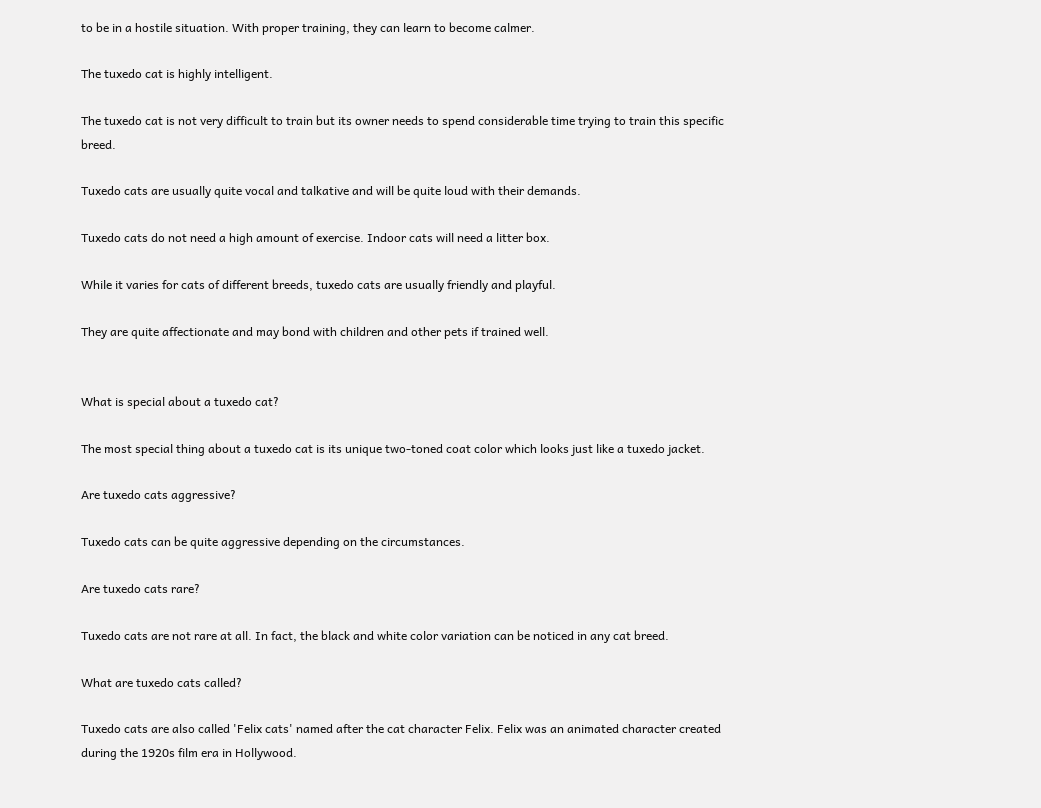to be in a hostile situation. With proper training, they can learn to become calmer.

The tuxedo cat is highly intelligent.

The tuxedo cat is not very difficult to train but its owner needs to spend considerable time trying to train this specific breed.

Tuxedo cats are usually quite vocal and talkative and will be quite loud with their demands.

Tuxedo cats do not need a high amount of exercise. Indoor cats will need a litter box.

While it varies for cats of different breeds, tuxedo cats are usually friendly and playful.

They are quite affectionate and may bond with children and other pets if trained well.


What is special about a tuxedo cat?

The most special thing about a tuxedo cat is its unique two-toned coat color which looks just like a tuxedo jacket.

Are tuxedo cats aggressive?

Tuxedo cats can be quite aggressive depending on the circumstances.

Are tuxedo cats rare?

Tuxedo cats are not rare at all. In fact, the black and white color variation can be noticed in any cat breed.

What are tuxedo cats called?

Tuxedo cats are also called 'Felix cats' named after the cat character Felix. Felix was an animated character created during the 1920s film era in Hollywood.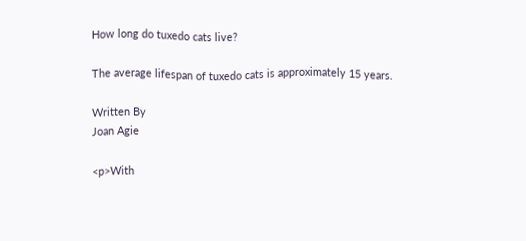How long do tuxedo cats live?

The average lifespan of tuxedo cats is approximately 15 years.

Written By
Joan Agie

<p>With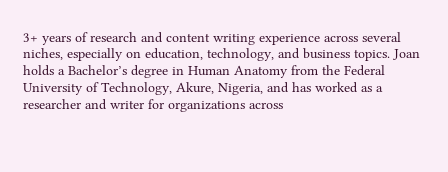3+ years of research and content writing experience across several niches, especially on education, technology, and business topics. Joan holds a Bachelor’s degree in Human Anatomy from the Federal University of Technology, Akure, Nigeria, and has worked as a researcher and writer for organizations across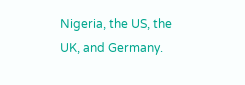Nigeria, the US, the UK, and Germany.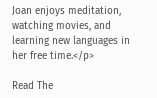Joan enjoys meditation, watching movies, and learning new languages in her free time.</p>

Read The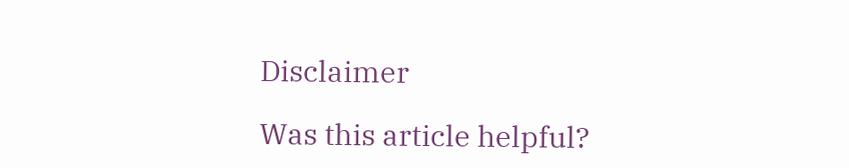Disclaimer

Was this article helpful?